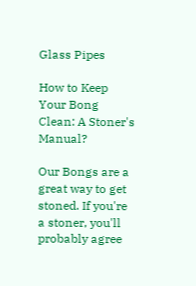Glass Pipes

How to Keep Your Bong Clean: A Stoner's Manual?

Our Bongs are a great way to get stoned. If you're a stoner, you'll probably agree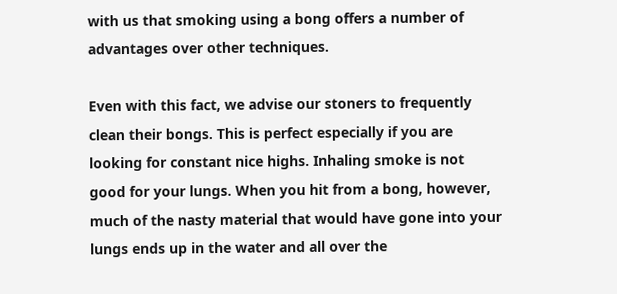with us that smoking using a bong offers a number of advantages over other techniques.

Even with this fact, we advise our stoners to frequently clean their bongs. This is perfect especially if you are looking for constant nice highs. Inhaling smoke is not good for your lungs. When you hit from a bong, however, much of the nasty material that would have gone into your lungs ends up in the water and all over the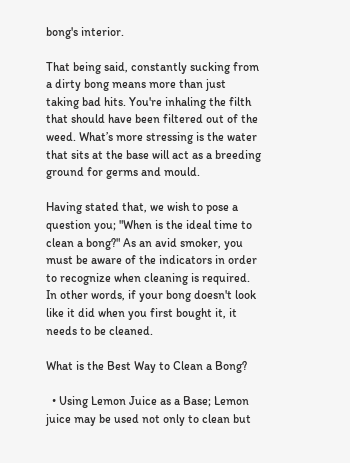bong's interior.

That being said, constantly sucking from a dirty bong means more than just taking bad hits. You're inhaling the filth that should have been filtered out of the weed. What’s more stressing is the water that sits at the base will act as a breeding ground for germs and mould.

Having stated that, we wish to pose a question you; "When is the ideal time to clean a bong?" As an avid smoker, you must be aware of the indicators in order to recognize when cleaning is required. In other words, if your bong doesn't look like it did when you first bought it, it needs to be cleaned.

What is the Best Way to Clean a Bong?

  • Using Lemon Juice as a Base; Lemon juice may be used not only to clean but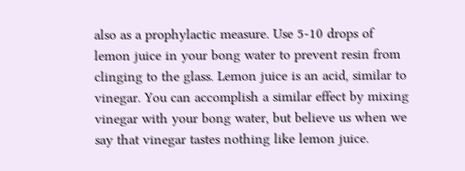also as a prophylactic measure. Use 5-10 drops of lemon juice in your bong water to prevent resin from clinging to the glass. Lemon juice is an acid, similar to vinegar. You can accomplish a similar effect by mixing vinegar with your bong water, but believe us when we say that vinegar tastes nothing like lemon juice.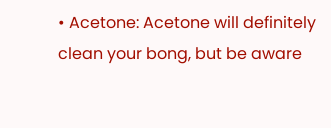• Acetone: Acetone will definitely clean your bong, but be aware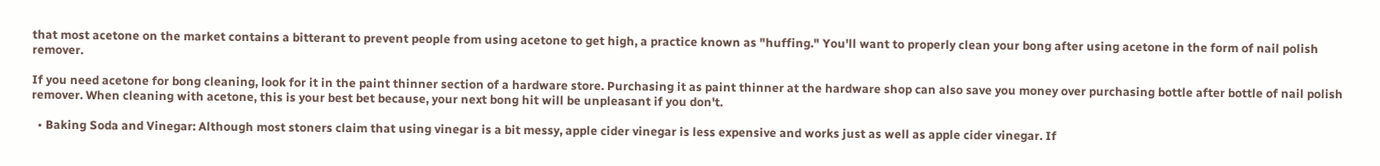that most acetone on the market contains a bitterant to prevent people from using acetone to get high, a practice known as "huffing." You'll want to properly clean your bong after using acetone in the form of nail polish remover.

If you need acetone for bong cleaning, look for it in the paint thinner section of a hardware store. Purchasing it as paint thinner at the hardware shop can also save you money over purchasing bottle after bottle of nail polish remover. When cleaning with acetone, this is your best bet because, your next bong hit will be unpleasant if you don't.

  • Baking Soda and Vinegar: Although most stoners claim that using vinegar is a bit messy, apple cider vinegar is less expensive and works just as well as apple cider vinegar. If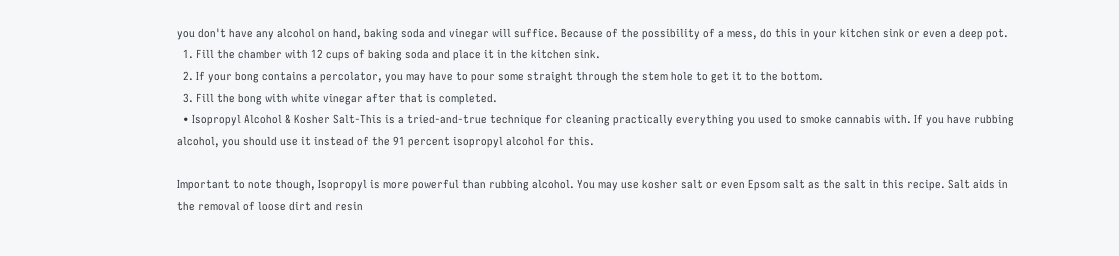you don't have any alcohol on hand, baking soda and vinegar will suffice. Because of the possibility of a mess, do this in your kitchen sink or even a deep pot.
  1. Fill the chamber with 12 cups of baking soda and place it in the kitchen sink.
  2. If your bong contains a percolator, you may have to pour some straight through the stem hole to get it to the bottom.
  3. Fill the bong with white vinegar after that is completed.
  • Isopropyl Alcohol & Kosher Salt-This is a tried-and-true technique for cleaning practically everything you used to smoke cannabis with. If you have rubbing alcohol, you should use it instead of the 91 percent isopropyl alcohol for this.

Important to note though, Isopropyl is more powerful than rubbing alcohol. You may use kosher salt or even Epsom salt as the salt in this recipe. Salt aids in the removal of loose dirt and resin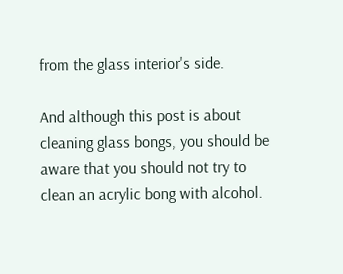from the glass interior's side.

And although this post is about cleaning glass bongs, you should be aware that you should not try to clean an acrylic bong with alcohol.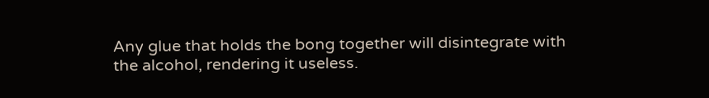Any glue that holds the bong together will disintegrate with the alcohol, rendering it useless.